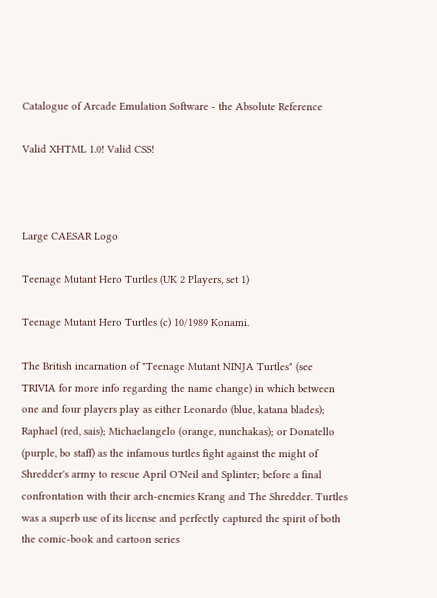Catalogue of Arcade Emulation Software - the Absolute Reference

Valid XHTML 1.0! Valid CSS!



Large CAESAR Logo

Teenage Mutant Hero Turtles (UK 2 Players, set 1)

Teenage Mutant Hero Turtles (c) 10/1989 Konami.

The British incarnation of "Teenage Mutant NINJA Turtles" (see TRIVIA for more info regarding the name change) in which between one and four players play as either Leonardo (blue, katana blades); Raphael (red, sais); Michaelangelo (orange, nunchakas); or Donatello (purple, bo staff) as the infamous turtles fight against the might of Shredder's army to rescue April O'Neil and Splinter; before a final confrontation with their arch-enemies Krang and The Shredder. Turtles was a superb use of its license and perfectly captured the spirit of both the comic-book and cartoon series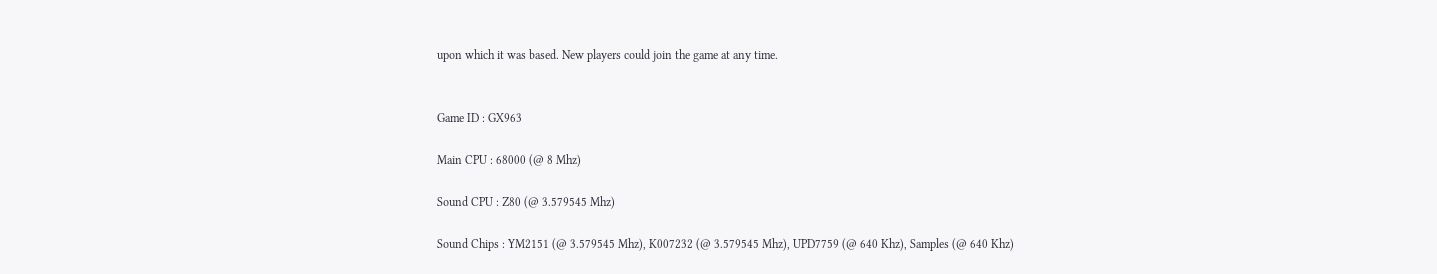upon which it was based. New players could join the game at any time.


Game ID : GX963

Main CPU : 68000 (@ 8 Mhz)

Sound CPU : Z80 (@ 3.579545 Mhz)

Sound Chips : YM2151 (@ 3.579545 Mhz), K007232 (@ 3.579545 Mhz), UPD7759 (@ 640 Khz), Samples (@ 640 Khz)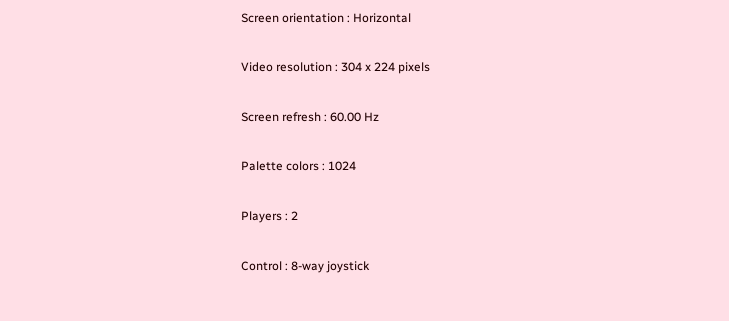Screen orientation : Horizontal

Video resolution : 304 x 224 pixels

Screen refresh : 60.00 Hz

Palette colors : 1024

Players : 2

Control : 8-way joystick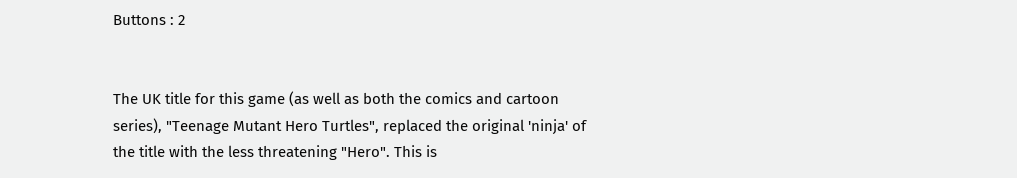Buttons : 2


The UK title for this game (as well as both the comics and cartoon series), "Teenage Mutant Hero Turtles", replaced the original 'ninja' of the title with the less threatening "Hero". This is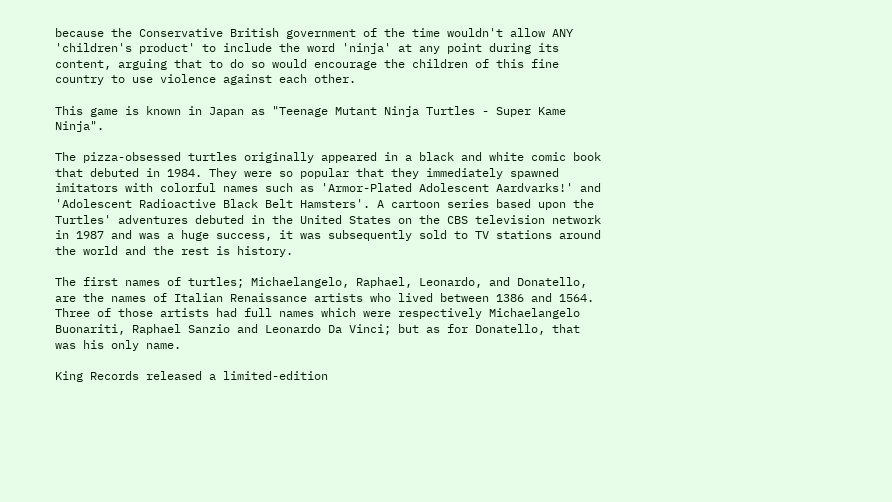because the Conservative British government of the time wouldn't allow ANY 'children's product' to include the word 'ninja' at any point during its content, arguing that to do so would encourage the children of this fine country to use violence against each other.

This game is known in Japan as "Teenage Mutant Ninja Turtles - Super Kame Ninja".

The pizza-obsessed turtles originally appeared in a black and white comic book that debuted in 1984. They were so popular that they immediately spawned imitators with colorful names such as 'Armor-Plated Adolescent Aardvarks!' and 'Adolescent Radioactive Black Belt Hamsters'. A cartoon series based upon the Turtles' adventures debuted in the United States on the CBS television network in 1987 and was a huge success, it was subsequently sold to TV stations around the world and the rest is history.

The first names of turtles; Michaelangelo, Raphael, Leonardo, and Donatello, are the names of Italian Renaissance artists who lived between 1386 and 1564. Three of those artists had full names which were respectively Michaelangelo Buonariti, Raphael Sanzio and Leonardo Da Vinci; but as for Donatello, that was his only name.

King Records released a limited-edition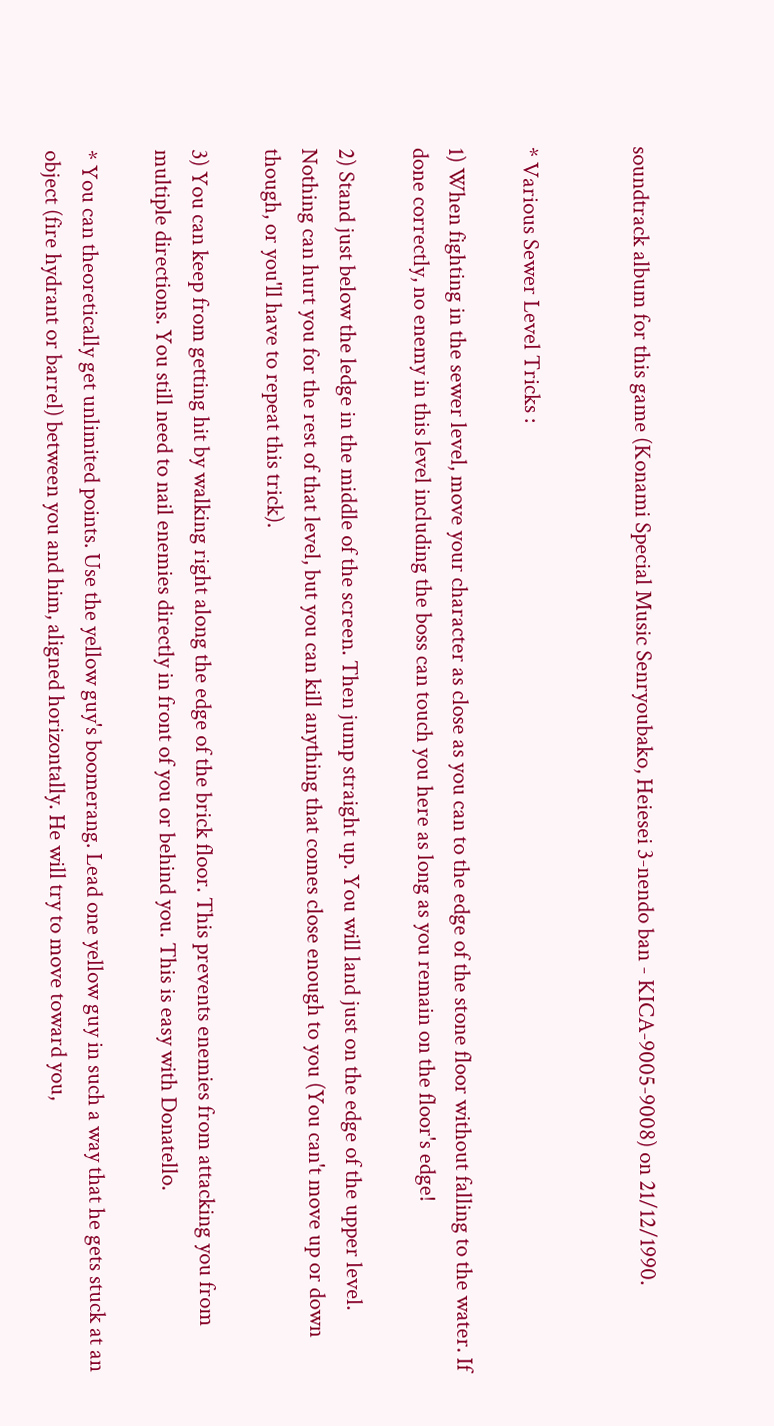soundtrack album for this game (Konami Special Music Senryoubako, Heiesei 3-nendo ban - KICA-9005-9008) on 21/12/1990.


* Various Sewer Level Tricks :

1) When fighting in the sewer level, move your character as close as you can to the edge of the stone floor without falling to the water. If done correctly, no enemy in this level including the boss can touch you here as long as you remain on the floor's edge!

2) Stand just below the ledge in the middle of the screen. Then jump straight up. You will land just on the edge of the upper level. Nothing can hurt you for the rest of that level, but you can kill anything that comes close enough to you (You can't move up or down though, or you'll have to repeat this trick).

3) You can keep from getting hit by walking right along the edge of the brick floor. This prevents enemies from attacking you from multiple directions. You still need to nail enemies directly in front of you or behind you. This is easy with Donatello.

* You can theoretically get unlimited points. Use the yellow guy's boomerang. Lead one yellow guy in such a way that he gets stuck at an object (fire hydrant or barrel) between you and him, aligned horizontally. He will try to move toward you,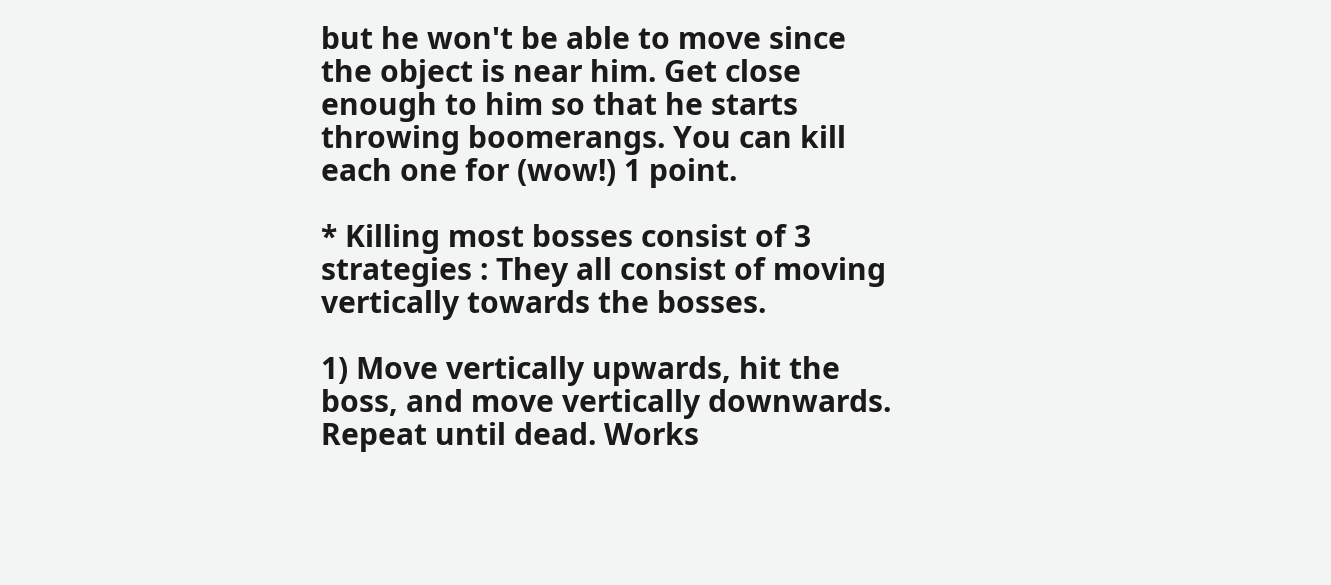but he won't be able to move since the object is near him. Get close enough to him so that he starts throwing boomerangs. You can kill each one for (wow!) 1 point.

* Killing most bosses consist of 3 strategies : They all consist of moving vertically towards the bosses.

1) Move vertically upwards, hit the boss, and move vertically downwards. Repeat until dead. Works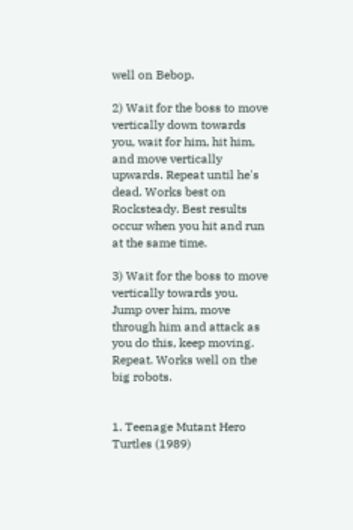well on Bebop.

2) Wait for the boss to move vertically down towards you, wait for him, hit him, and move vertically upwards. Repeat until he's dead. Works best on Rocksteady. Best results occur when you hit and run at the same time.

3) Wait for the boss to move vertically towards you. Jump over him, move through him and attack as you do this, keep moving. Repeat. Works well on the big robots.


1. Teenage Mutant Hero Turtles (1989)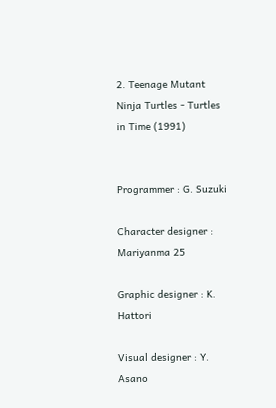2. Teenage Mutant Ninja Turtles - Turtles in Time (1991)


Programmer : G. Suzuki

Character designer : Mariyanma 25

Graphic designer : K. Hattori

Visual designer : Y. Asano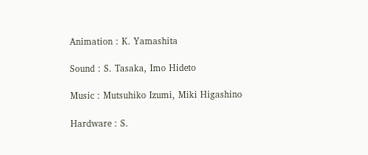Animation : K. Yamashita

Sound : S. Tasaka, Imo Hideto

Music : Mutsuhiko Izumi, Miki Higashino

Hardware : S.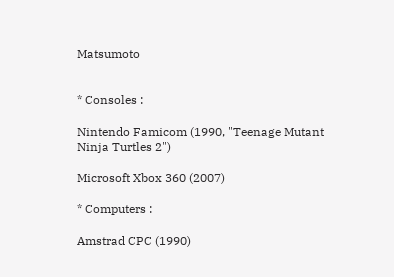Matsumoto


* Consoles :

Nintendo Famicom (1990, "Teenage Mutant Ninja Turtles 2")

Microsoft Xbox 360 (2007)

* Computers :

Amstrad CPC (1990)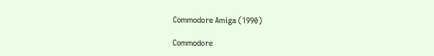Commodore Amiga (1990)

Commodore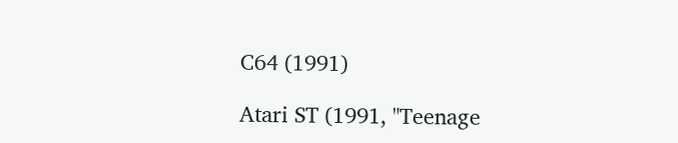C64 (1991)

Atari ST (1991, "Teenage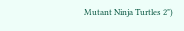Mutant Ninja Turtles 2")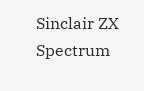Sinclair ZX Spectrum